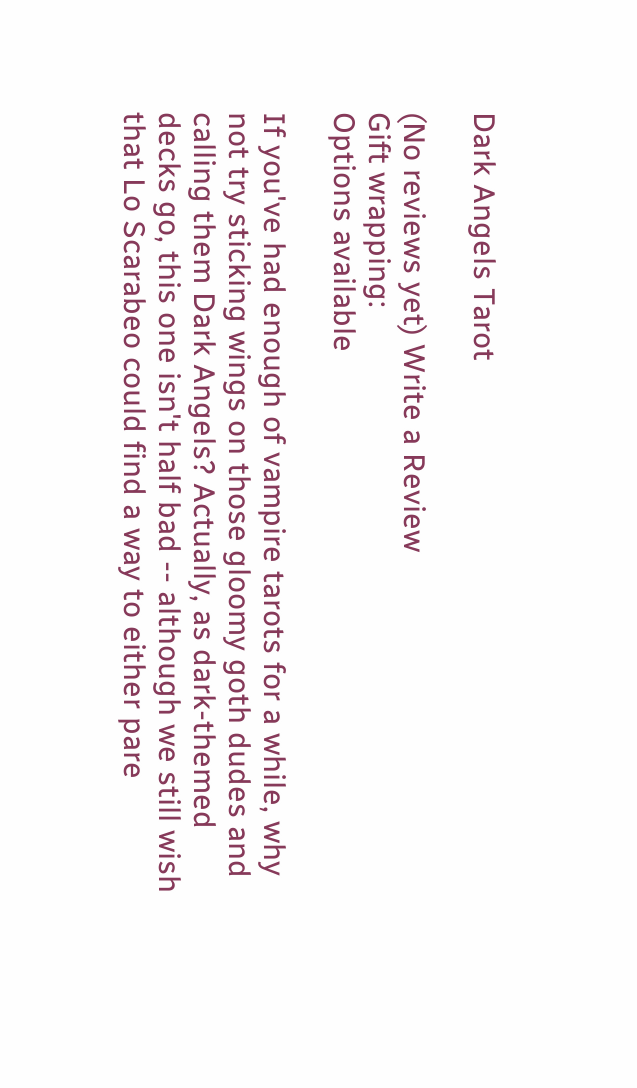Dark Angels Tarot

(No reviews yet) Write a Review
Gift wrapping:
Options available

If you've had enough of vampire tarots for a while, why not try sticking wings on those gloomy goth dudes and calling them Dark Angels? Actually, as dark-themed decks go, this one isn't half bad -- although we still wish that Lo Scarabeo could find a way to either pare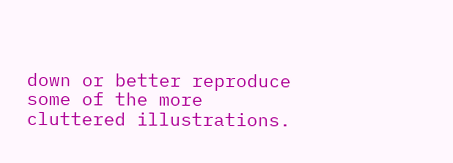down or better reproduce some of the more cluttered illustrations.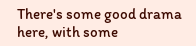There's some good drama here, with some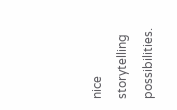nice storytelling possibilities.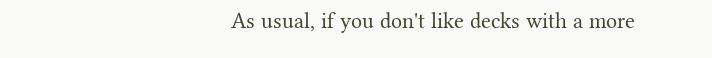As usual, if you don't like decks with a more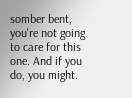somber bent, you're not going to care for this one. And if you do, you might.